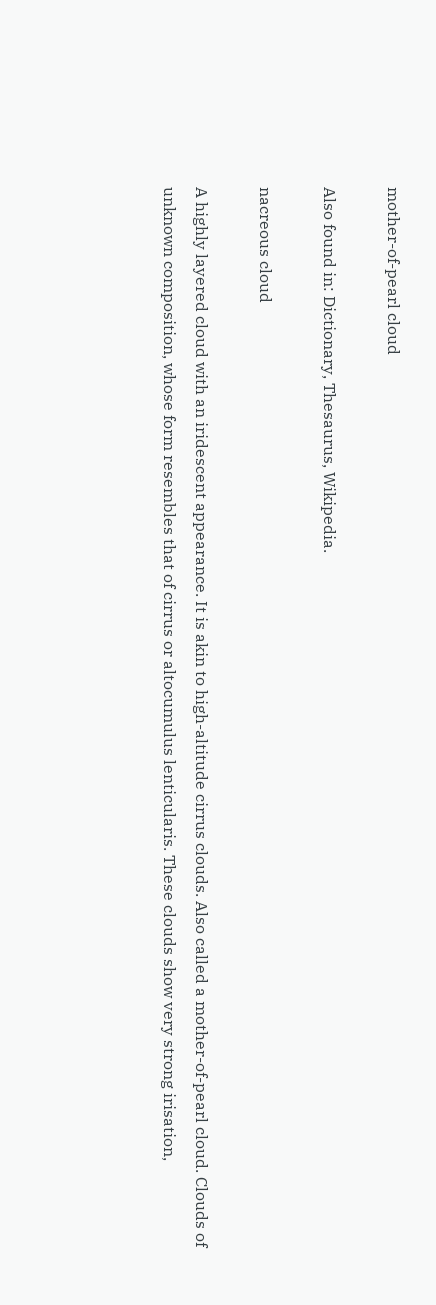mother-of-pearl cloud

Also found in: Dictionary, Thesaurus, Wikipedia.

nacreous cloud

A highly layered cloud with an iridescent appearance. It is akin to high-altitude cirrus clouds. Also called a mother-of-pearl cloud. Clouds of unknown composition, whose form resembles that of cirrus or altocumulus lenticularis. These clouds show very strong irisation,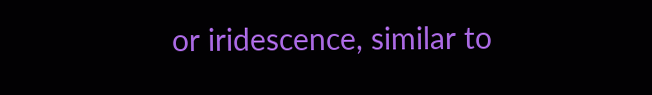or iridescence, similar to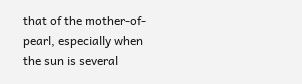that of the mother-of-pearl, especially when the sun is several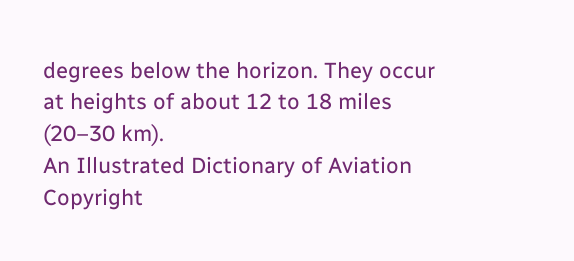degrees below the horizon. They occur at heights of about 12 to 18 miles (20–30 km).
An Illustrated Dictionary of Aviation Copyright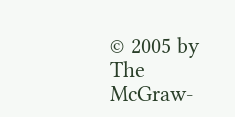© 2005 by The McGraw-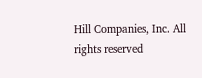Hill Companies, Inc. All rights reserved